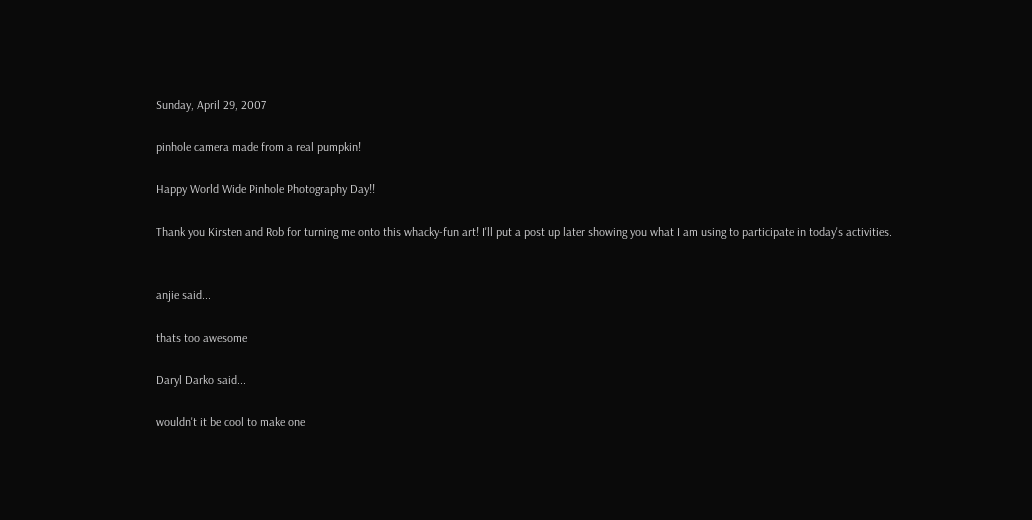Sunday, April 29, 2007

pinhole camera made from a real pumpkin!

Happy World Wide Pinhole Photography Day!!

Thank you Kirsten and Rob for turning me onto this whacky-fun art! I'll put a post up later showing you what I am using to participate in today's activities.


anjie said...

thats too awesome

Daryl Darko said...

wouldn't it be cool to make one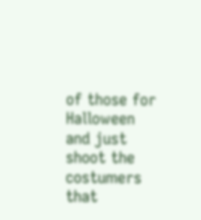of those for Halloween and just shoot the costumers that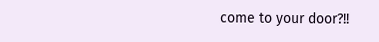come to your door?!!